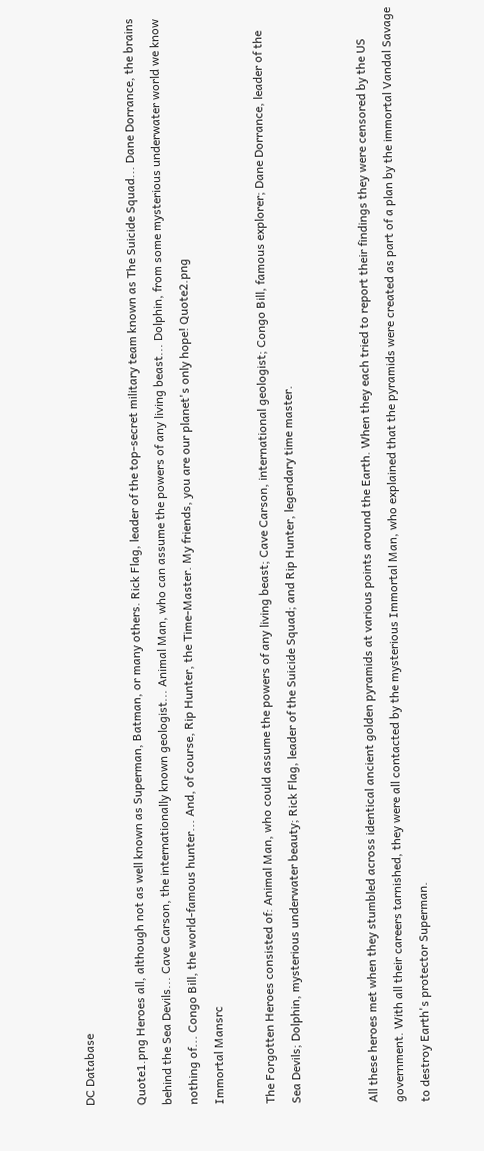DC Database

Quote1.png Heroes all, although not as well known as Superman, Batman, or many others. Rick Flag, leader of the top-secret military team known as The Suicide Squad... Dane Dorrance, the brains behind the Sea Devils... Cave Carson, the internationally known geologist... Animal Man, who can assume the powers of any living beast... Dolphin, from some mysterious underwater world we know nothing of... Congo Bill, the world-famous hunter... And, of course, Rip Hunter, the Time-Master. My friends, you are our planet's only hope! Quote2.png
Immortal Mansrc

The Forgotten Heroes consisted of: Animal Man, who could assume the powers of any living beast; Cave Carson, international geologist; Congo Bill, famous explorer; Dane Dorrance, leader of the Sea Devils; Dolphin, mysterious underwater beauty; Rick Flag, leader of the Suicide Squad; and Rip Hunter, legendary time master.


All these heroes met when they stumbled across identical ancient golden pyramids at various points around the Earth. When they each tried to report their findings they were censored by the US government. With all their careers tarnished, they were all contacted by the mysterious Immortal Man, who explained that the pyramids were created as part of a plan by the immortal Vandal Savage to destroy Earth's protector Superman.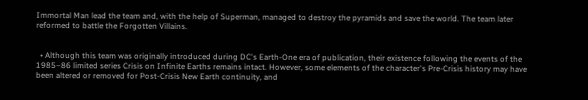Immortal Man lead the team and, with the help of Superman, managed to destroy the pyramids and save the world. The team later reformed to battle the Forgotten Villains.


  • Although this team was originally introduced during DC's Earth-One era of publication, their existence following the events of the 1985–86 limited series Crisis on Infinite Earths remains intact. However, some elements of the character's Pre-Crisis history may have been altered or removed for Post-Crisis New Earth continuity, and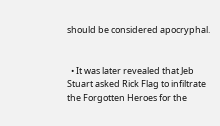should be considered apocryphal.


  • It was later revealed that Jeb Stuart asked Rick Flag to infiltrate the Forgotten Heroes for the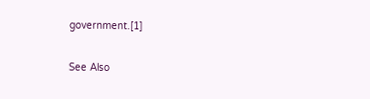government.[1]

See Also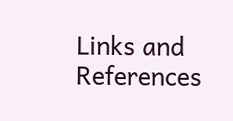Links and References